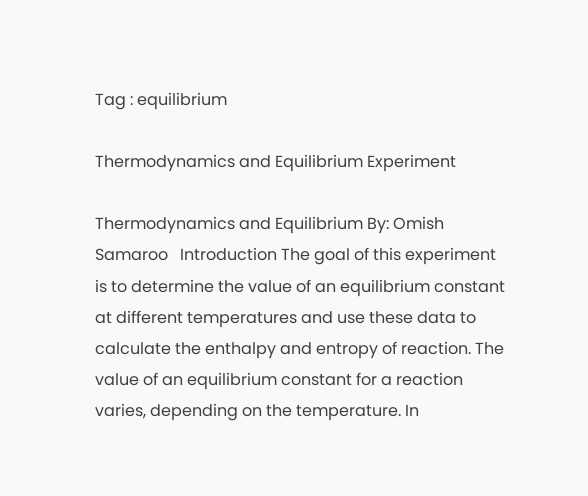Tag : equilibrium

Thermodynamics and Equilibrium Experiment

Thermodynamics and Equilibrium By: Omish Samaroo   Introduction The goal of this experiment is to determine the value of an equilibrium constant at different temperatures and use these data to calculate the enthalpy and entropy of reaction. The value of an equilibrium constant for a reaction varies, depending on the temperature. In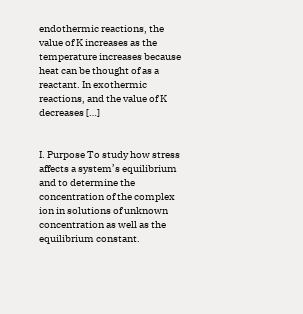endothermic reactions, the value of K increases as the temperature increases because heat can be thought of as a reactant. In exothermic reactions, and the value of K decreases […]


I. Purpose To study how stress affects a system’s equilibrium and to determine the concentration of the complex ion in solutions of unknown concentration as well as the equilibrium constant.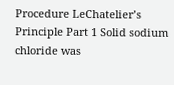Procedure LeChatelier’s Principle Part 1 Solid sodium chloride was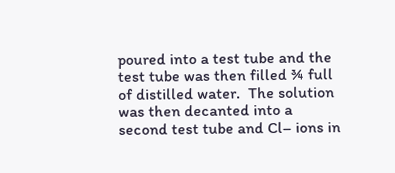poured into a test tube and the test tube was then filled ¾ full of distilled water.  The solution was then decanted into a second test tube and Cl– ions in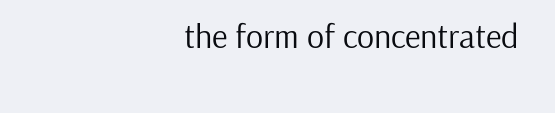the form of concentrated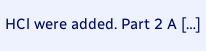HCl were added. Part 2 A […]